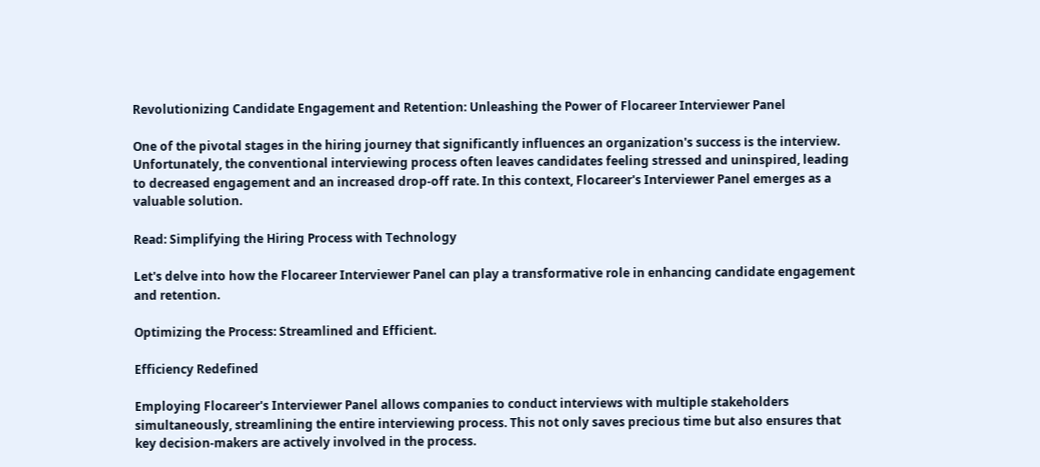Revolutionizing Candidate Engagement and Retention: Unleashing the Power of Flocareer Interviewer Panel

One of the pivotal stages in the hiring journey that significantly influences an organization's success is the interview. Unfortunately, the conventional interviewing process often leaves candidates feeling stressed and uninspired, leading to decreased engagement and an increased drop-off rate. In this context, Flocareer's Interviewer Panel emerges as a valuable solution.

Read: Simplifying the Hiring Process with Technology

Let's delve into how the Flocareer Interviewer Panel can play a transformative role in enhancing candidate engagement and retention.

Optimizing the Process: Streamlined and Efficient.

Efficiency Redefined

Employing Flocareer's Interviewer Panel allows companies to conduct interviews with multiple stakeholders simultaneously, streamlining the entire interviewing process. This not only saves precious time but also ensures that key decision-makers are actively involved in the process.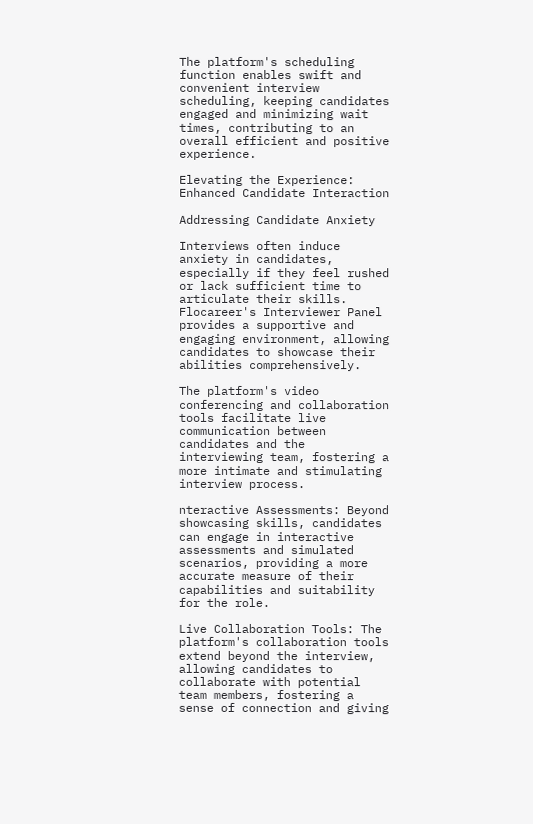The platform's scheduling function enables swift and convenient interview scheduling, keeping candidates engaged and minimizing wait times, contributing to an overall efficient and positive experience.

Elevating the Experience: Enhanced Candidate Interaction

Addressing Candidate Anxiety

Interviews often induce anxiety in candidates, especially if they feel rushed or lack sufficient time to articulate their skills. Flocareer's Interviewer Panel provides a supportive and engaging environment, allowing candidates to showcase their abilities comprehensively.

The platform's video conferencing and collaboration tools facilitate live communication between candidates and the interviewing team, fostering a more intimate and stimulating interview process.

nteractive Assessments: Beyond showcasing skills, candidates can engage in interactive assessments and simulated scenarios, providing a more accurate measure of their capabilities and suitability for the role.

Live Collaboration Tools: The platform's collaboration tools extend beyond the interview, allowing candidates to collaborate with potential team members, fostering a sense of connection and giving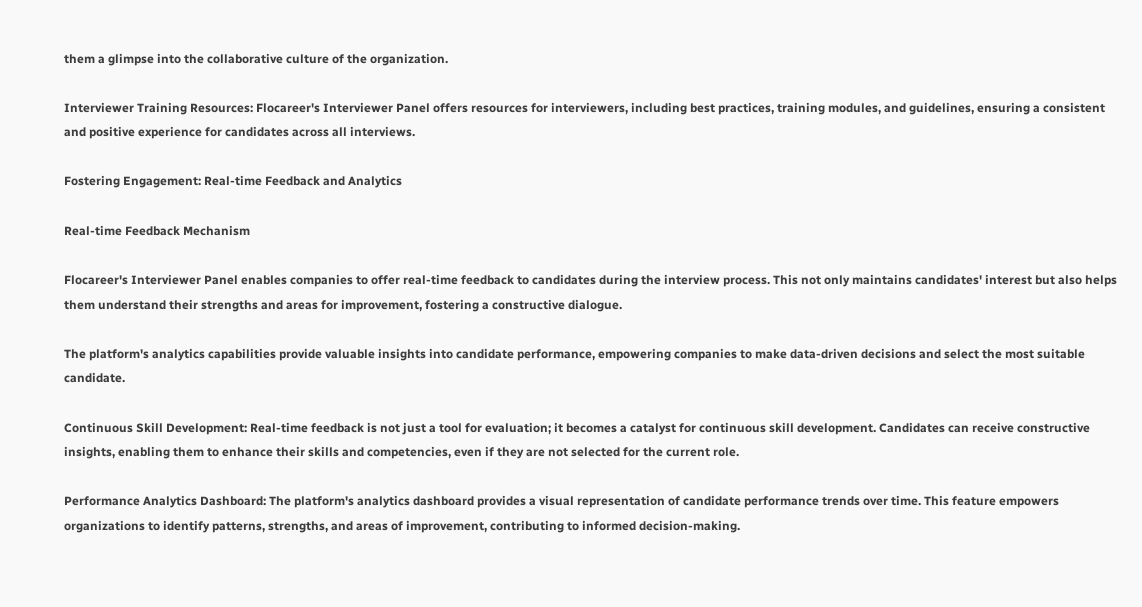them a glimpse into the collaborative culture of the organization.

Interviewer Training Resources: Flocareer's Interviewer Panel offers resources for interviewers, including best practices, training modules, and guidelines, ensuring a consistent and positive experience for candidates across all interviews.

Fostering Engagement: Real-time Feedback and Analytics

Real-time Feedback Mechanism

Flocareer's Interviewer Panel enables companies to offer real-time feedback to candidates during the interview process. This not only maintains candidates' interest but also helps them understand their strengths and areas for improvement, fostering a constructive dialogue.

The platform's analytics capabilities provide valuable insights into candidate performance, empowering companies to make data-driven decisions and select the most suitable candidate.

Continuous Skill Development: Real-time feedback is not just a tool for evaluation; it becomes a catalyst for continuous skill development. Candidates can receive constructive insights, enabling them to enhance their skills and competencies, even if they are not selected for the current role.

Performance Analytics Dashboard: The platform's analytics dashboard provides a visual representation of candidate performance trends over time. This feature empowers organizations to identify patterns, strengths, and areas of improvement, contributing to informed decision-making.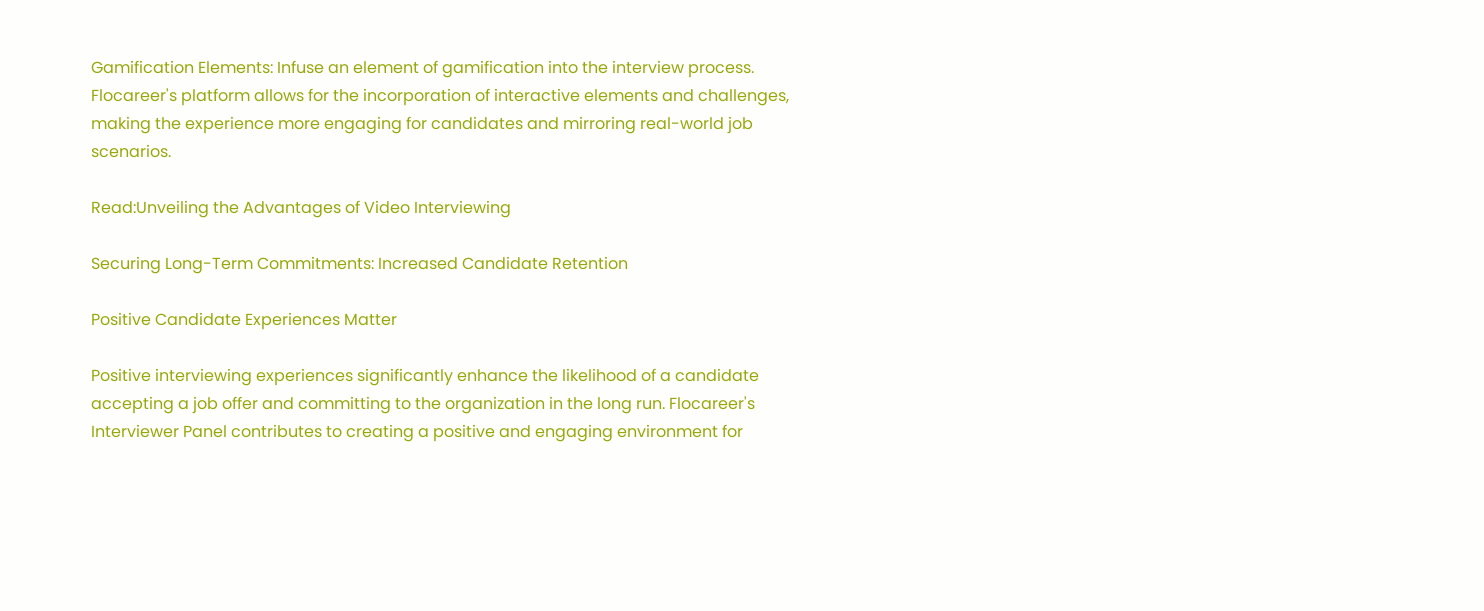Gamification Elements: Infuse an element of gamification into the interview process. Flocareer's platform allows for the incorporation of interactive elements and challenges, making the experience more engaging for candidates and mirroring real-world job scenarios.

Read:Unveiling the Advantages of Video Interviewing

Securing Long-Term Commitments: Increased Candidate Retention

Positive Candidate Experiences Matter

Positive interviewing experiences significantly enhance the likelihood of a candidate accepting a job offer and committing to the organization in the long run. Flocareer's Interviewer Panel contributes to creating a positive and engaging environment for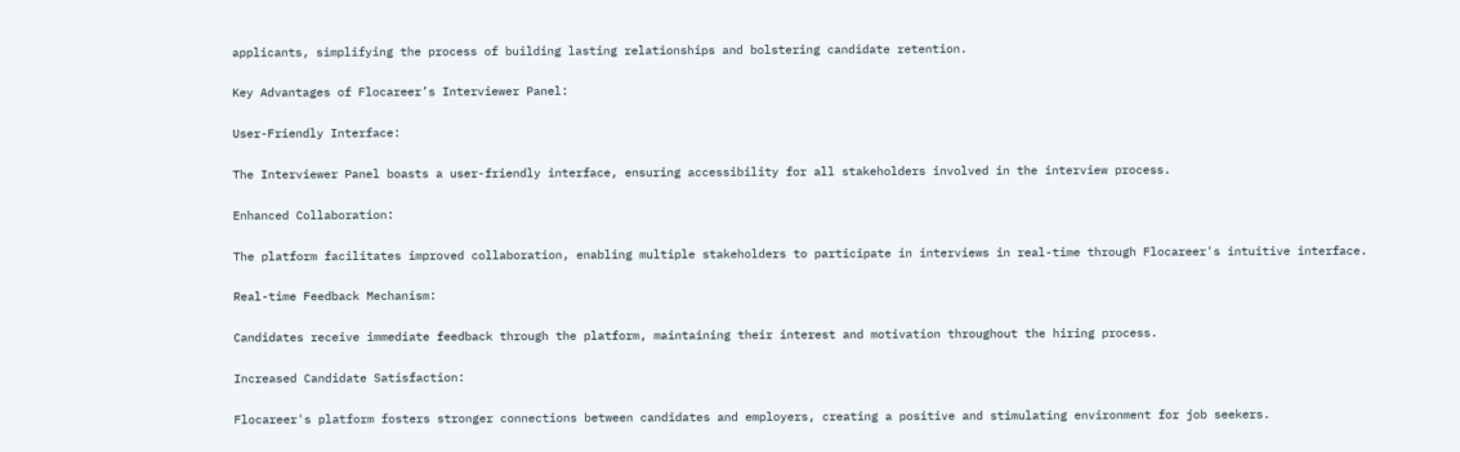applicants, simplifying the process of building lasting relationships and bolstering candidate retention.

Key Advantages of Flocareer’s Interviewer Panel:

User-Friendly Interface:

The Interviewer Panel boasts a user-friendly interface, ensuring accessibility for all stakeholders involved in the interview process.

Enhanced Collaboration:

The platform facilitates improved collaboration, enabling multiple stakeholders to participate in interviews in real-time through Flocareer's intuitive interface.

Real-time Feedback Mechanism:

Candidates receive immediate feedback through the platform, maintaining their interest and motivation throughout the hiring process.

Increased Candidate Satisfaction:

Flocareer's platform fosters stronger connections between candidates and employers, creating a positive and stimulating environment for job seekers.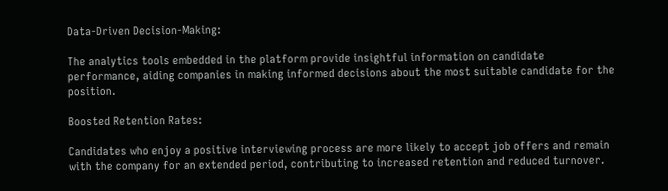Data-Driven Decision-Making:

The analytics tools embedded in the platform provide insightful information on candidate performance, aiding companies in making informed decisions about the most suitable candidate for the position.

Boosted Retention Rates:

Candidates who enjoy a positive interviewing process are more likely to accept job offers and remain with the company for an extended period, contributing to increased retention and reduced turnover.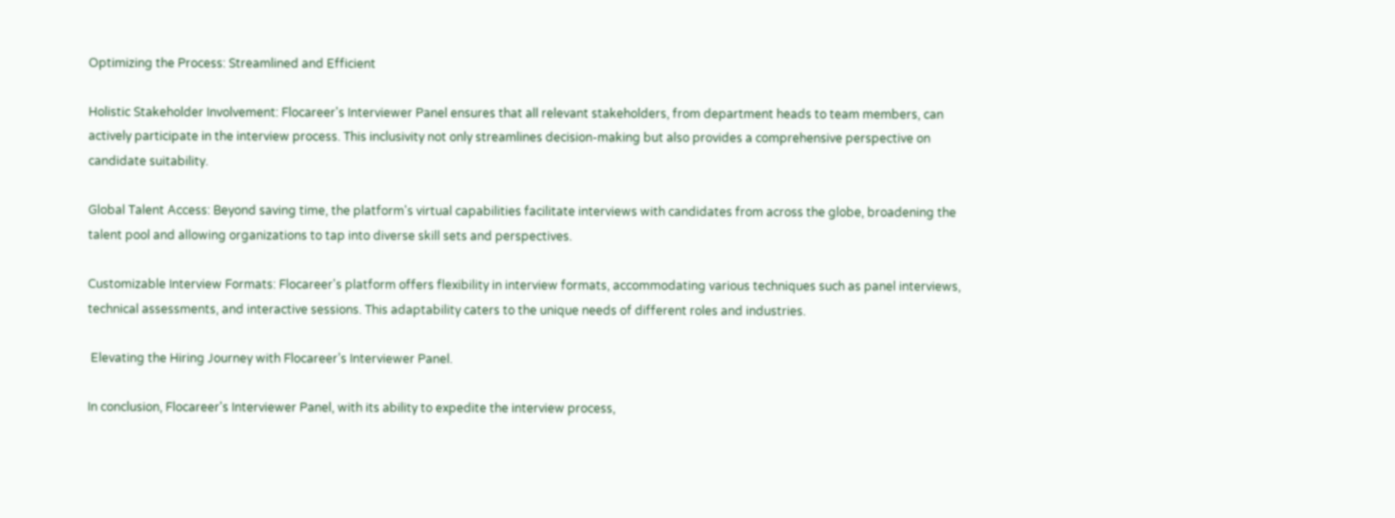Optimizing the Process: Streamlined and Efficient

Holistic Stakeholder Involvement: Flocareer's Interviewer Panel ensures that all relevant stakeholders, from department heads to team members, can actively participate in the interview process. This inclusivity not only streamlines decision-making but also provides a comprehensive perspective on candidate suitability.

Global Talent Access: Beyond saving time, the platform's virtual capabilities facilitate interviews with candidates from across the globe, broadening the talent pool and allowing organizations to tap into diverse skill sets and perspectives.

Customizable Interview Formats: Flocareer's platform offers flexibility in interview formats, accommodating various techniques such as panel interviews, technical assessments, and interactive sessions. This adaptability caters to the unique needs of different roles and industries.

 Elevating the Hiring Journey with Flocareer’s Interviewer Panel.

In conclusion, Flocareer's Interviewer Panel, with its ability to expedite the interview process,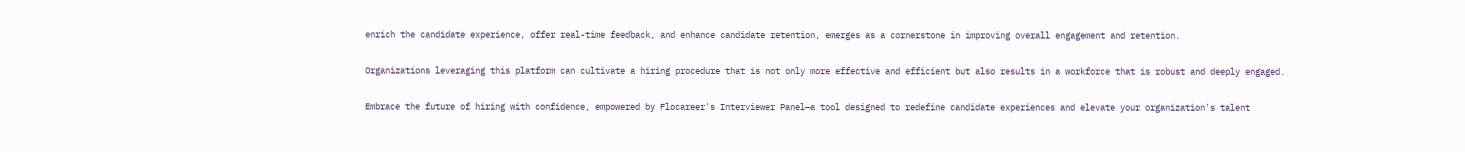enrich the candidate experience, offer real-time feedback, and enhance candidate retention, emerges as a cornerstone in improving overall engagement and retention.

Organizations leveraging this platform can cultivate a hiring procedure that is not only more effective and efficient but also results in a workforce that is robust and deeply engaged.

Embrace the future of hiring with confidence, empowered by Flocareer's Interviewer Panel—a tool designed to redefine candidate experiences and elevate your organization's talent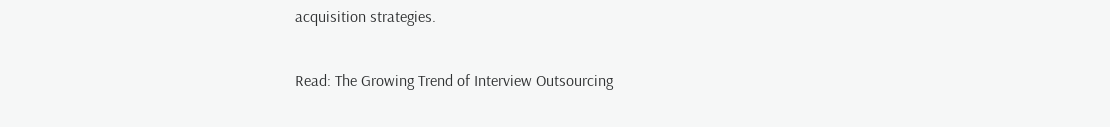acquisition strategies.

Read: The Growing Trend of Interview Outsourcing